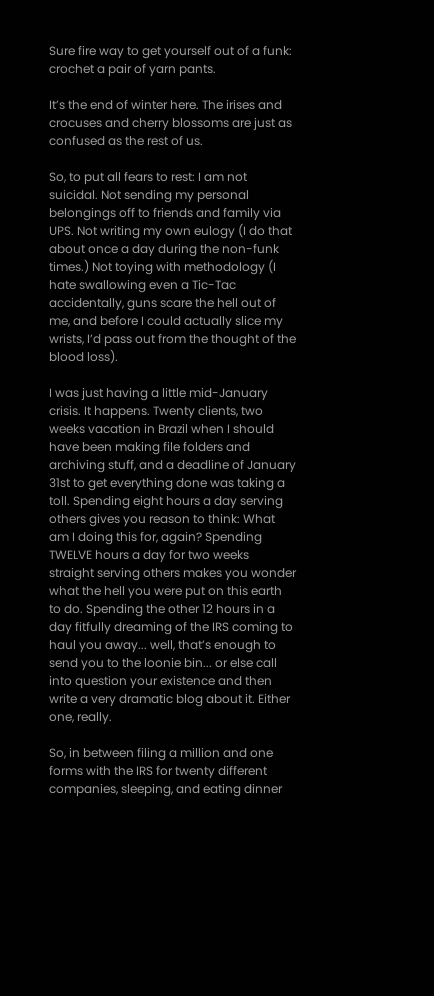Sure fire way to get yourself out of a funk: crochet a pair of yarn pants.

It’s the end of winter here. The irises and crocuses and cherry blossoms are just as confused as the rest of us.

So, to put all fears to rest: I am not suicidal. Not sending my personal belongings off to friends and family via UPS. Not writing my own eulogy (I do that about once a day during the non-funk times.) Not toying with methodology (I hate swallowing even a Tic-Tac accidentally, guns scare the hell out of me, and before I could actually slice my wrists, I’d pass out from the thought of the blood loss).

I was just having a little mid-January crisis. It happens. Twenty clients, two weeks vacation in Brazil when I should have been making file folders and archiving stuff, and a deadline of January 31st to get everything done was taking a toll. Spending eight hours a day serving others gives you reason to think: What am I doing this for, again? Spending TWELVE hours a day for two weeks straight serving others makes you wonder what the hell you were put on this earth to do. Spending the other 12 hours in a day fitfully dreaming of the IRS coming to haul you away... well, that’s enough to send you to the loonie bin... or else call into question your existence and then write a very dramatic blog about it. Either one, really.

So, in between filing a million and one forms with the IRS for twenty different companies, sleeping, and eating dinner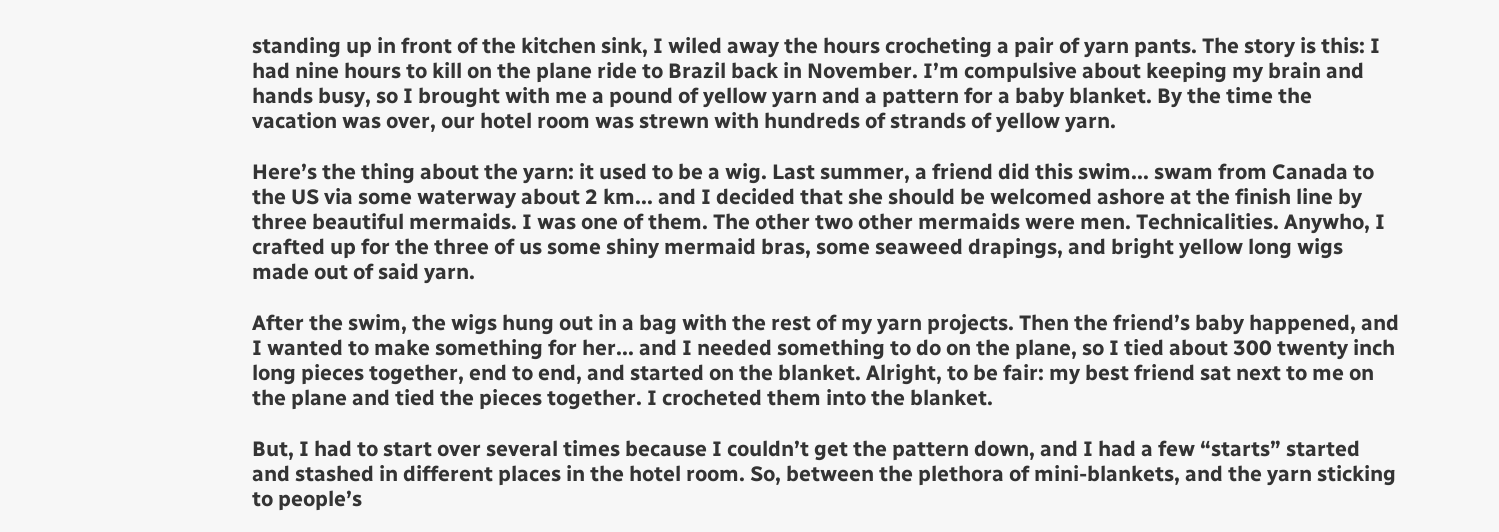standing up in front of the kitchen sink, I wiled away the hours crocheting a pair of yarn pants. The story is this: I had nine hours to kill on the plane ride to Brazil back in November. I’m compulsive about keeping my brain and hands busy, so I brought with me a pound of yellow yarn and a pattern for a baby blanket. By the time the vacation was over, our hotel room was strewn with hundreds of strands of yellow yarn.

Here’s the thing about the yarn: it used to be a wig. Last summer, a friend did this swim... swam from Canada to the US via some waterway about 2 km... and I decided that she should be welcomed ashore at the finish line by three beautiful mermaids. I was one of them. The other two other mermaids were men. Technicalities. Anywho, I crafted up for the three of us some shiny mermaid bras, some seaweed drapings, and bright yellow long wigs made out of said yarn.

After the swim, the wigs hung out in a bag with the rest of my yarn projects. Then the friend’s baby happened, and I wanted to make something for her... and I needed something to do on the plane, so I tied about 300 twenty inch long pieces together, end to end, and started on the blanket. Alright, to be fair: my best friend sat next to me on the plane and tied the pieces together. I crocheted them into the blanket.

But, I had to start over several times because I couldn’t get the pattern down, and I had a few “starts” started and stashed in different places in the hotel room. So, between the plethora of mini-blankets, and the yarn sticking to people’s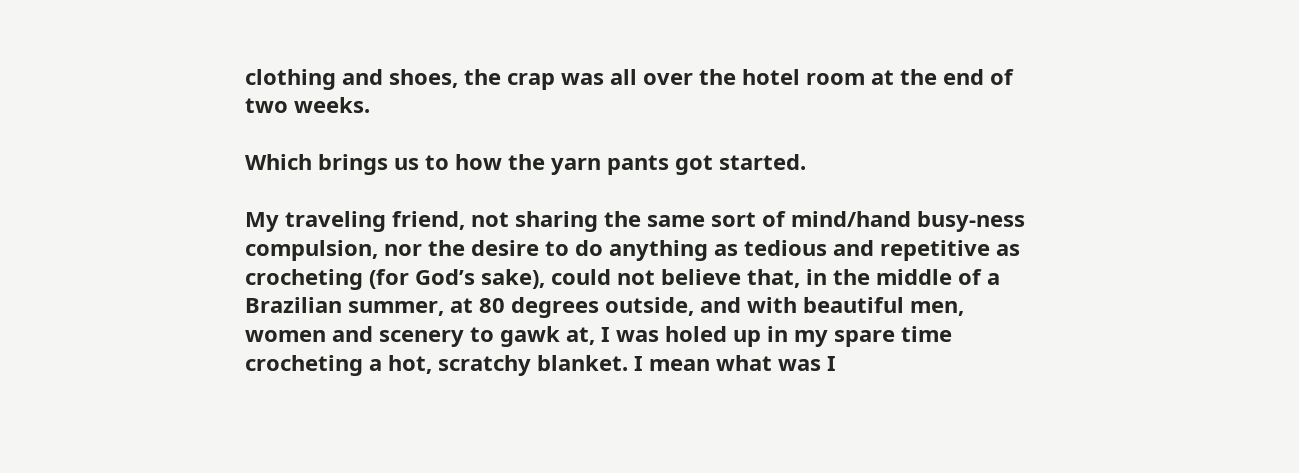clothing and shoes, the crap was all over the hotel room at the end of two weeks.

Which brings us to how the yarn pants got started.

My traveling friend, not sharing the same sort of mind/hand busy-ness compulsion, nor the desire to do anything as tedious and repetitive as crocheting (for God’s sake), could not believe that, in the middle of a Brazilian summer, at 80 degrees outside, and with beautiful men, women and scenery to gawk at, I was holed up in my spare time crocheting a hot, scratchy blanket. I mean what was I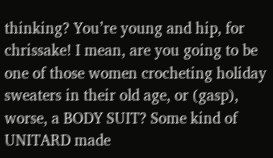thinking? You’re young and hip, for chrissake! I mean, are you going to be one of those women crocheting holiday sweaters in their old age, or (gasp), worse, a BODY SUIT? Some kind of UNITARD made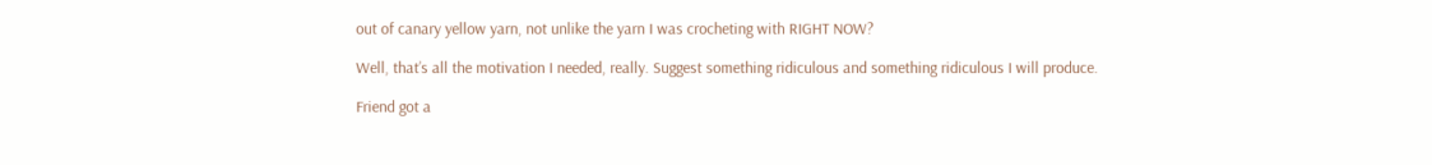out of canary yellow yarn, not unlike the yarn I was crocheting with RIGHT NOW?

Well, that’s all the motivation I needed, really. Suggest something ridiculous and something ridiculous I will produce.

Friend got a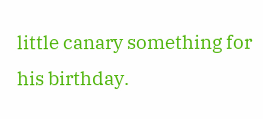little canary something for his birthday.